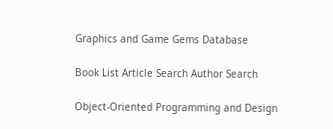Graphics and Game Gems Database

Book List Article Search Author Search

Object-Oriented Programming and Design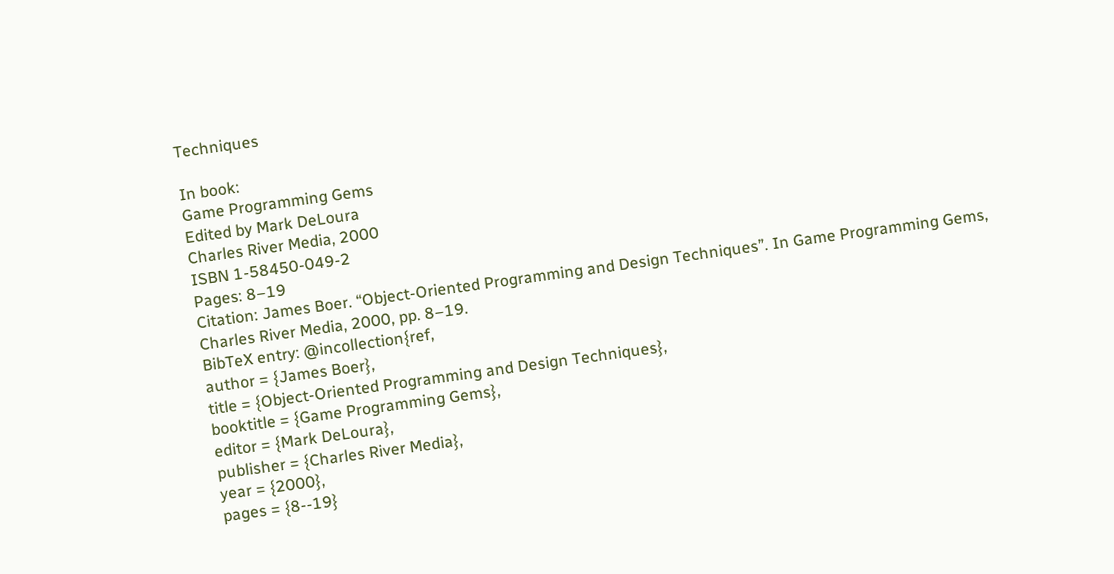Techniques

In book:
Game Programming Gems
Edited by Mark DeLoura
Charles River Media, 2000
ISBN 1-58450-049-2
Pages: 8–19
Citation: James Boer. “Object-Oriented Programming and Design Techniques”. In Game Programming Gems, Charles River Media, 2000, pp. 8–19.
BibTeX entry: @incollection{ref,
author = {James Boer},
title = {Object-Oriented Programming and Design Techniques},
booktitle = {Game Programming Gems},
editor = {Mark DeLoura},
publisher = {Charles River Media},
year = {2000},
pages = {8--19}